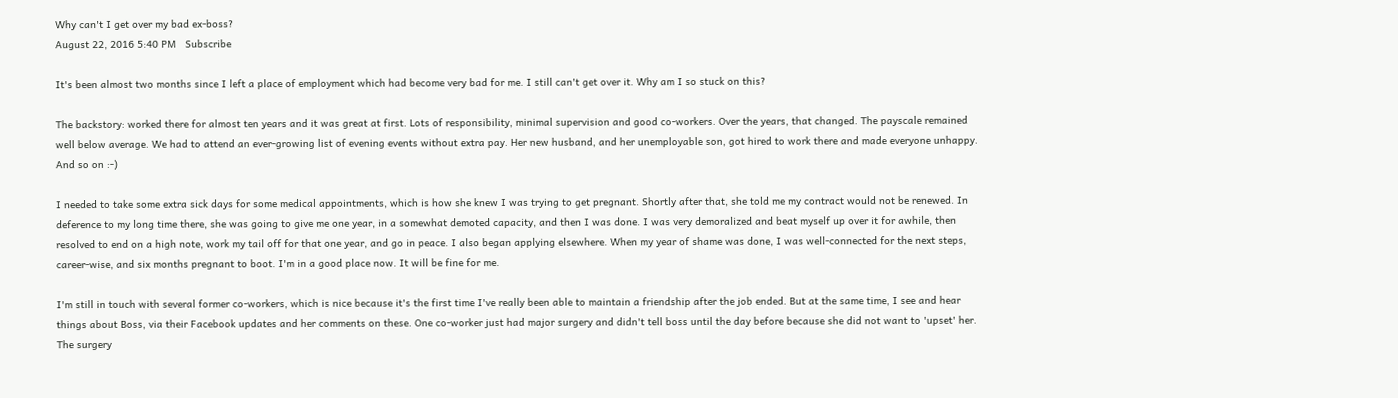Why can't I get over my bad ex-boss?
August 22, 2016 5:40 PM   Subscribe

It's been almost two months since I left a place of employment which had become very bad for me. I still can't get over it. Why am I so stuck on this?

The backstory: worked there for almost ten years and it was great at first. Lots of responsibility, minimal supervision and good co-workers. Over the years, that changed. The payscale remained well below average. We had to attend an ever-growing list of evening events without extra pay. Her new husband, and her unemployable son, got hired to work there and made everyone unhappy. And so on :-)

I needed to take some extra sick days for some medical appointments, which is how she knew I was trying to get pregnant. Shortly after that, she told me my contract would not be renewed. In deference to my long time there, she was going to give me one year, in a somewhat demoted capacity, and then I was done. I was very demoralized and beat myself up over it for awhile, then resolved to end on a high note, work my tail off for that one year, and go in peace. I also began applying elsewhere. When my year of shame was done, I was well-connected for the next steps, career-wise, and six months pregnant to boot. I'm in a good place now. It will be fine for me.

I'm still in touch with several former co-workers, which is nice because it's the first time I've really been able to maintain a friendship after the job ended. But at the same time, I see and hear things about Boss, via their Facebook updates and her comments on these. One co-worker just had major surgery and didn't tell boss until the day before because she did not want to 'upset' her. The surgery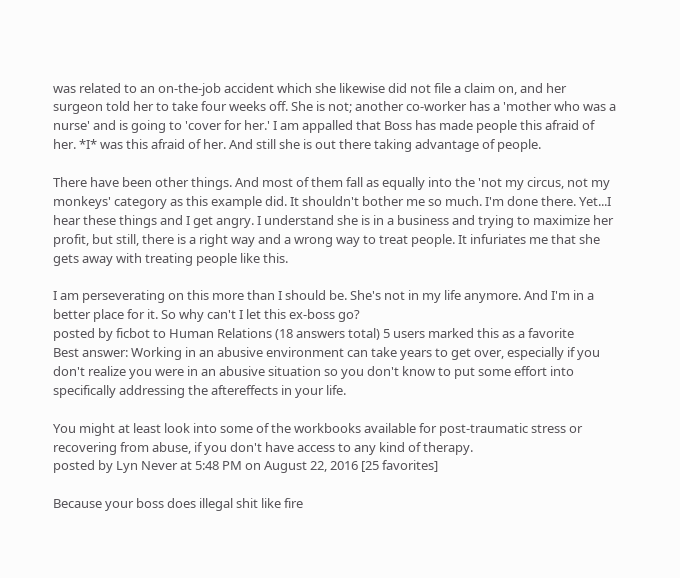was related to an on-the-job accident which she likewise did not file a claim on, and her surgeon told her to take four weeks off. She is not; another co-worker has a 'mother who was a nurse' and is going to 'cover for her.' I am appalled that Boss has made people this afraid of her. *I* was this afraid of her. And still she is out there taking advantage of people.

There have been other things. And most of them fall as equally into the 'not my circus, not my monkeys' category as this example did. It shouldn't bother me so much. I'm done there. Yet...I hear these things and I get angry. I understand she is in a business and trying to maximize her profit, but still, there is a right way and a wrong way to treat people. It infuriates me that she gets away with treating people like this.

I am perseverating on this more than I should be. She's not in my life anymore. And I'm in a better place for it. So why can't I let this ex-boss go?
posted by ficbot to Human Relations (18 answers total) 5 users marked this as a favorite
Best answer: Working in an abusive environment can take years to get over, especially if you don't realize you were in an abusive situation so you don't know to put some effort into specifically addressing the aftereffects in your life.

You might at least look into some of the workbooks available for post-traumatic stress or recovering from abuse, if you don't have access to any kind of therapy.
posted by Lyn Never at 5:48 PM on August 22, 2016 [25 favorites]

Because your boss does illegal shit like fire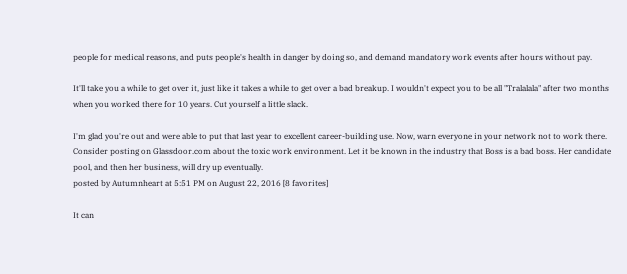people for medical reasons, and puts people's health in danger by doing so, and demand mandatory work events after hours without pay.

It'll take you a while to get over it, just like it takes a while to get over a bad breakup. I wouldn't expect you to be all "Tralalala" after two months when you worked there for 10 years. Cut yourself a little slack.

I'm glad you're out and were able to put that last year to excellent career-building use. Now, warn everyone in your network not to work there. Consider posting on Glassdoor.com about the toxic work environment. Let it be known in the industry that Boss is a bad boss. Her candidate pool, and then her business, will dry up eventually.
posted by Autumnheart at 5:51 PM on August 22, 2016 [8 favorites]

It can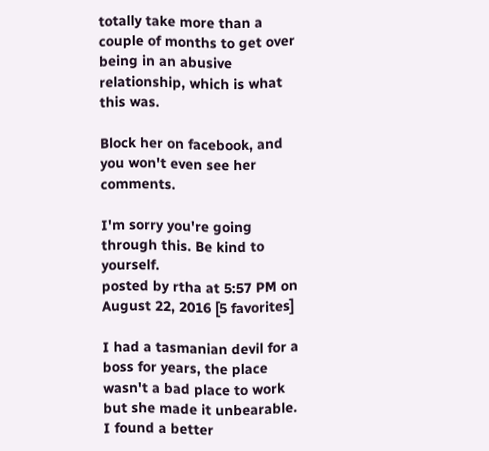totally take more than a couple of months to get over being in an abusive relationship, which is what this was.

Block her on facebook, and you won't even see her comments.

I'm sorry you're going through this. Be kind to yourself.
posted by rtha at 5:57 PM on August 22, 2016 [5 favorites]

I had a tasmanian devil for a boss for years, the place wasn't a bad place to work but she made it unbearable. I found a better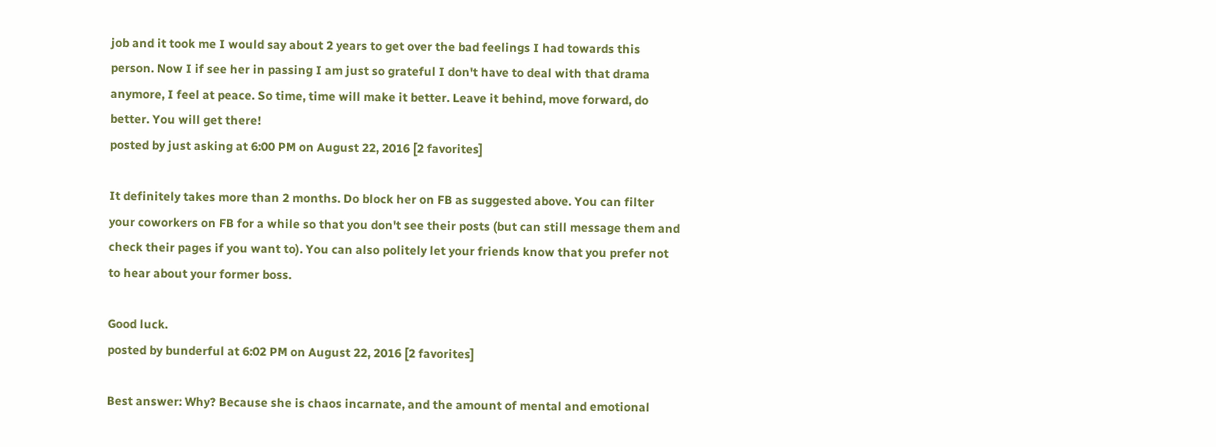job and it took me I would say about 2 years to get over the bad feelings I had towards this person. Now I if see her in passing I am just so grateful I don't have to deal with that drama anymore, I feel at peace. So time, time will make it better. Leave it behind, move forward, do better. You will get there!
posted by just asking at 6:00 PM on August 22, 2016 [2 favorites]

It definitely takes more than 2 months. Do block her on FB as suggested above. You can filter your coworkers on FB for a while so that you don't see their posts (but can still message them and check their pages if you want to). You can also politely let your friends know that you prefer not to hear about your former boss.

Good luck.
posted by bunderful at 6:02 PM on August 22, 2016 [2 favorites]

Best answer: Why? Because she is chaos incarnate, and the amount of mental and emotional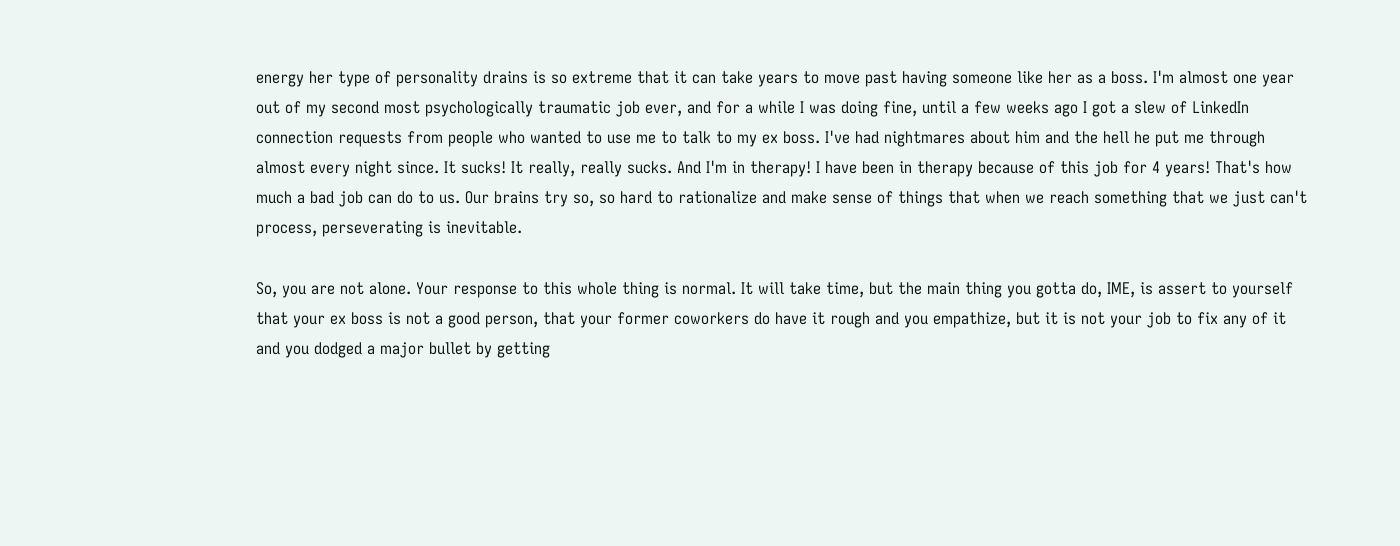energy her type of personality drains is so extreme that it can take years to move past having someone like her as a boss. I'm almost one year out of my second most psychologically traumatic job ever, and for a while I was doing fine, until a few weeks ago I got a slew of LinkedIn connection requests from people who wanted to use me to talk to my ex boss. I've had nightmares about him and the hell he put me through almost every night since. It sucks! It really, really sucks. And I'm in therapy! I have been in therapy because of this job for 4 years! That's how much a bad job can do to us. Our brains try so, so hard to rationalize and make sense of things that when we reach something that we just can't process, perseverating is inevitable.

So, you are not alone. Your response to this whole thing is normal. It will take time, but the main thing you gotta do, IME, is assert to yourself that your ex boss is not a good person, that your former coworkers do have it rough and you empathize, but it is not your job to fix any of it and you dodged a major bullet by getting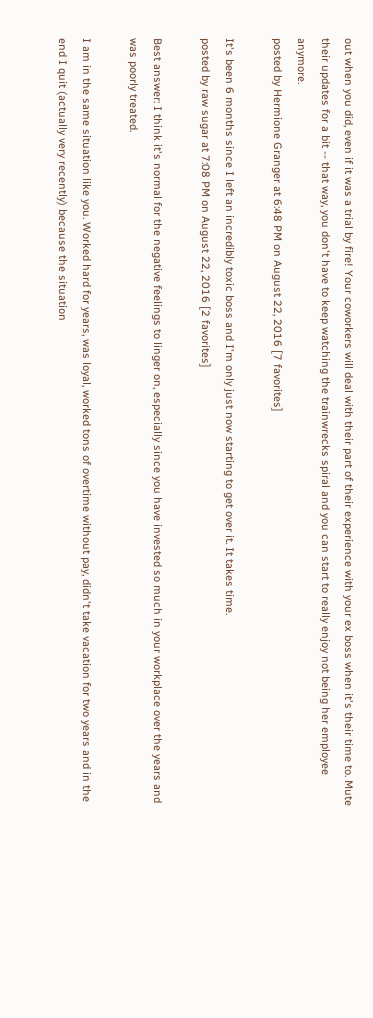out when you did, even if it was a trial by fire! Your coworkers will deal with their part of their experience with your ex boss when it's their time to. Mute their updates for a bit -- that way, you don't have to keep watching the trainwrecks spiral and you can start to really enjoy not being her employee anymore.
posted by Hermione Granger at 6:48 PM on August 22, 2016 [7 favorites]

It's been 6 months since I left an incredibly toxic boss and I'm only just now starting to get over it. It takes time.
posted by raw sugar at 7:08 PM on August 22, 2016 [2 favorites]

Best answer: I think it's normal for the negative feelings to linger on, especially since you have invested so much in your workplace over the years and was poorly treated.

I am in the same situation like you. Worked hard for years, was loyal, worked tons of overtime without pay, didn't take vacation for two years and in the end I quit (actually very recently) because the situation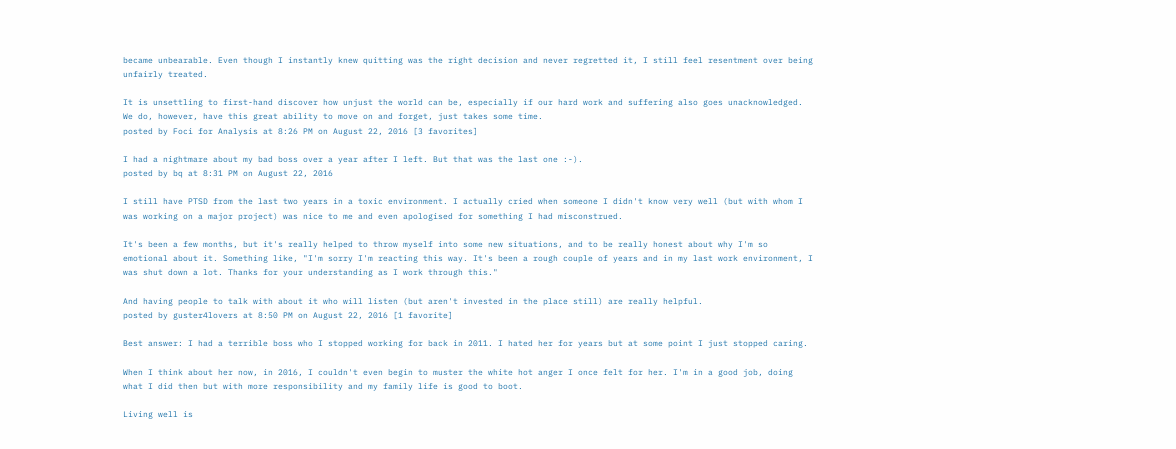became unbearable. Even though I instantly knew quitting was the right decision and never regretted it, I still feel resentment over being unfairly treated.

It is unsettling to first-hand discover how unjust the world can be, especially if our hard work and suffering also goes unacknowledged. We do, however, have this great ability to move on and forget, just takes some time.
posted by Foci for Analysis at 8:26 PM on August 22, 2016 [3 favorites]

I had a nightmare about my bad boss over a year after I left. But that was the last one :-).
posted by bq at 8:31 PM on August 22, 2016

I still have PTSD from the last two years in a toxic environment. I actually cried when someone I didn't know very well (but with whom I was working on a major project) was nice to me and even apologised for something I had misconstrued.

It's been a few months, but it's really helped to throw myself into some new situations, and to be really honest about why I'm so emotional about it. Something like, "I'm sorry I'm reacting this way. It's been a rough couple of years and in my last work environment, I was shut down a lot. Thanks for your understanding as I work through this."

And having people to talk with about it who will listen (but aren't invested in the place still) are really helpful.
posted by guster4lovers at 8:50 PM on August 22, 2016 [1 favorite]

Best answer: I had a terrible boss who I stopped working for back in 2011. I hated her for years but at some point I just stopped caring.

When I think about her now, in 2016, I couldn't even begin to muster the white hot anger I once felt for her. I'm in a good job, doing what I did then but with more responsibility and my family life is good to boot.

Living well is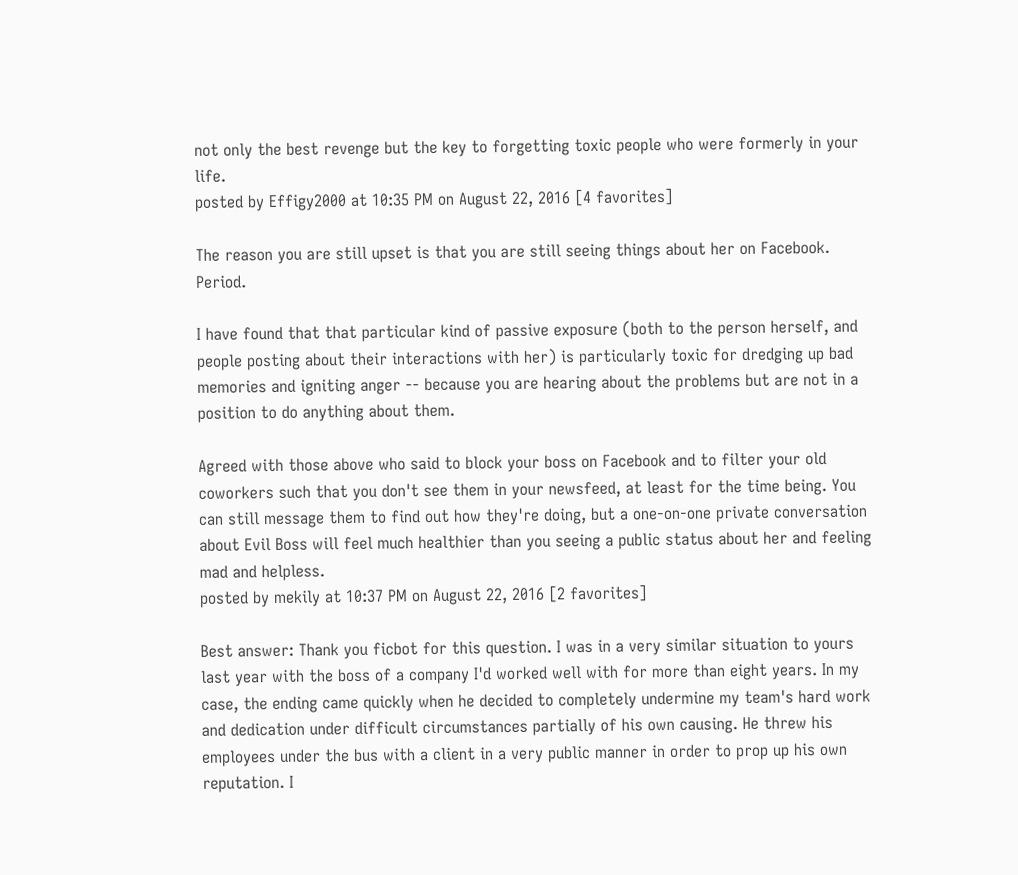not only the best revenge but the key to forgetting toxic people who were formerly in your life.
posted by Effigy2000 at 10:35 PM on August 22, 2016 [4 favorites]

The reason you are still upset is that you are still seeing things about her on Facebook. Period.

I have found that that particular kind of passive exposure (both to the person herself, and people posting about their interactions with her) is particularly toxic for dredging up bad memories and igniting anger -- because you are hearing about the problems but are not in a position to do anything about them.

Agreed with those above who said to block your boss on Facebook and to filter your old coworkers such that you don't see them in your newsfeed, at least for the time being. You can still message them to find out how they're doing, but a one-on-one private conversation about Evil Boss will feel much healthier than you seeing a public status about her and feeling mad and helpless.
posted by mekily at 10:37 PM on August 22, 2016 [2 favorites]

Best answer: Thank you ficbot for this question. I was in a very similar situation to yours last year with the boss of a company I'd worked well with for more than eight years. In my case, the ending came quickly when he decided to completely undermine my team's hard work and dedication under difficult circumstances partially of his own causing. He threw his employees under the bus with a client in a very public manner in order to prop up his own reputation. I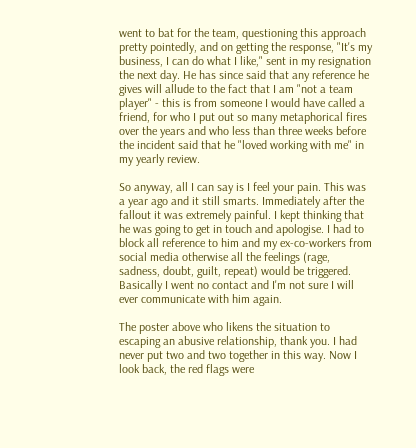went to bat for the team, questioning this approach pretty pointedly, and on getting the response, "It's my business, I can do what I like," sent in my resignation the next day. He has since said that any reference he gives will allude to the fact that I am "not a team player" - this is from someone I would have called a friend, for who I put out so many metaphorical fires over the years and who less than three weeks before the incident said that he "loved working with me" in my yearly review.

So anyway, all I can say is I feel your pain. This was a year ago and it still smarts. Immediately after the fallout it was extremely painful. I kept thinking that he was going to get in touch and apologise. I had to block all reference to him and my ex-co-workers from social media otherwise all the feelings (rage, sadness, doubt, guilt, repeat) would be triggered. Basically I went no contact and I'm not sure I will ever communicate with him again.

The poster above who likens the situation to escaping an abusive relationship, thank you. I had never put two and two together in this way. Now I look back, the red flags were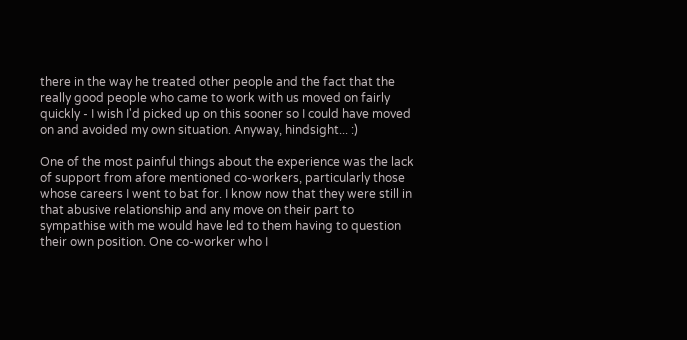there in the way he treated other people and the fact that the really good people who came to work with us moved on fairly quickly - I wish I'd picked up on this sooner so I could have moved on and avoided my own situation. Anyway, hindsight... :)

One of the most painful things about the experience was the lack of support from afore mentioned co-workers, particularly those whose careers I went to bat for. I know now that they were still in that abusive relationship and any move on their part to sympathise with me would have led to them having to question their own position. One co-worker who I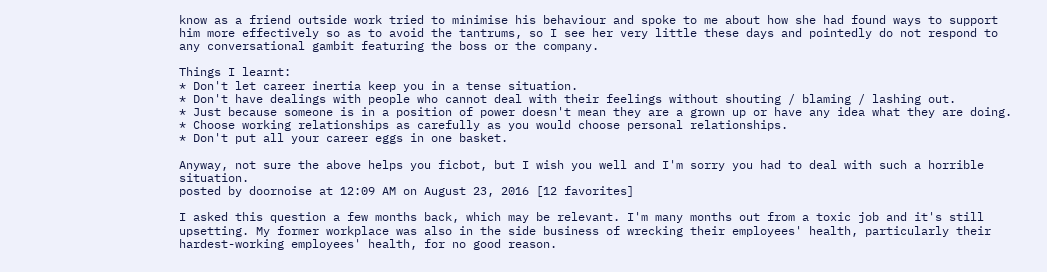know as a friend outside work tried to minimise his behaviour and spoke to me about how she had found ways to support him more effectively so as to avoid the tantrums, so I see her very little these days and pointedly do not respond to any conversational gambit featuring the boss or the company.

Things I learnt:
* Don't let career inertia keep you in a tense situation.
* Don't have dealings with people who cannot deal with their feelings without shouting / blaming / lashing out.
* Just because someone is in a position of power doesn't mean they are a grown up or have any idea what they are doing.
* Choose working relationships as carefully as you would choose personal relationships.
* Don't put all your career eggs in one basket.

Anyway, not sure the above helps you ficbot, but I wish you well and I'm sorry you had to deal with such a horrible situation.
posted by doornoise at 12:09 AM on August 23, 2016 [12 favorites]

I asked this question a few months back, which may be relevant. I'm many months out from a toxic job and it's still upsetting. My former workplace was also in the side business of wrecking their employees' health, particularly their hardest-working employees' health, for no good reason.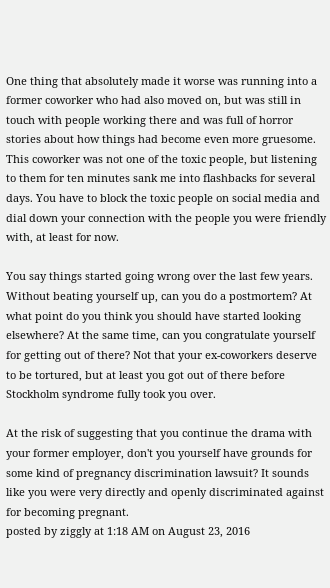One thing that absolutely made it worse was running into a former coworker who had also moved on, but was still in touch with people working there and was full of horror stories about how things had become even more gruesome. This coworker was not one of the toxic people, but listening to them for ten minutes sank me into flashbacks for several days. You have to block the toxic people on social media and dial down your connection with the people you were friendly with, at least for now.

You say things started going wrong over the last few years. Without beating yourself up, can you do a postmortem? At what point do you think you should have started looking elsewhere? At the same time, can you congratulate yourself for getting out of there? Not that your ex-coworkers deserve to be tortured, but at least you got out of there before Stockholm syndrome fully took you over.

At the risk of suggesting that you continue the drama with your former employer, don't you yourself have grounds for some kind of pregnancy discrimination lawsuit? It sounds like you were very directly and openly discriminated against for becoming pregnant.
posted by ziggly at 1:18 AM on August 23, 2016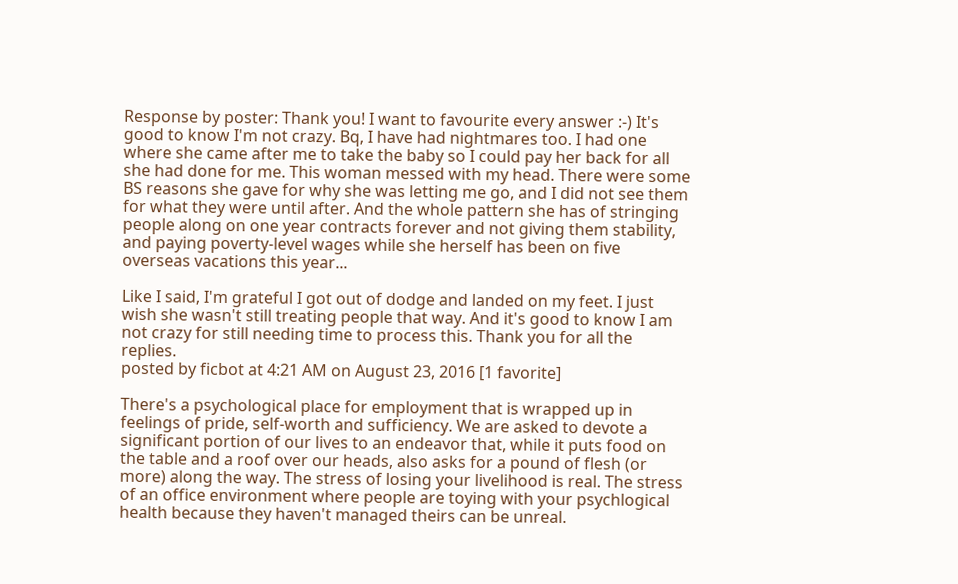Response by poster: Thank you! I want to favourite every answer :-) It's good to know I'm not crazy. Bq, I have had nightmares too. I had one where she came after me to take the baby so I could pay her back for all she had done for me. This woman messed with my head. There were some BS reasons she gave for why she was letting me go, and I did not see them for what they were until after. And the whole pattern she has of stringing people along on one year contracts forever and not giving them stability, and paying poverty-level wages while she herself has been on five overseas vacations this year...

Like I said, I'm grateful I got out of dodge and landed on my feet. I just wish she wasn't still treating people that way. And it's good to know I am not crazy for still needing time to process this. Thank you for all the replies.
posted by ficbot at 4:21 AM on August 23, 2016 [1 favorite]

There's a psychological place for employment that is wrapped up in feelings of pride, self-worth and sufficiency. We are asked to devote a significant portion of our lives to an endeavor that, while it puts food on the table and a roof over our heads, also asks for a pound of flesh (or more) along the way. The stress of losing your livelihood is real. The stress of an office environment where people are toying with your psychlogical health because they haven't managed theirs can be unreal.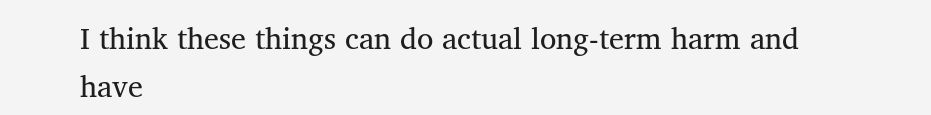I think these things can do actual long-term harm and have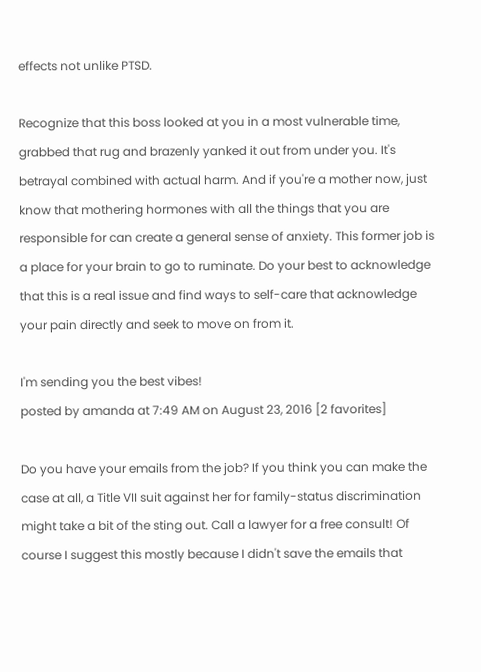effects not unlike PTSD.

Recognize that this boss looked at you in a most vulnerable time, grabbed that rug and brazenly yanked it out from under you. It's betrayal combined with actual harm. And if you're a mother now, just know that mothering hormones with all the things that you are responsible for can create a general sense of anxiety. This former job is a place for your brain to go to ruminate. Do your best to acknowledge that this is a real issue and find ways to self-care that acknowledge your pain directly and seek to move on from it.

I'm sending you the best vibes!
posted by amanda at 7:49 AM on August 23, 2016 [2 favorites]

Do you have your emails from the job? If you think you can make the case at all, a Title VII suit against her for family-status discrimination might take a bit of the sting out. Call a lawyer for a free consult! Of course I suggest this mostly because I didn't save the emails that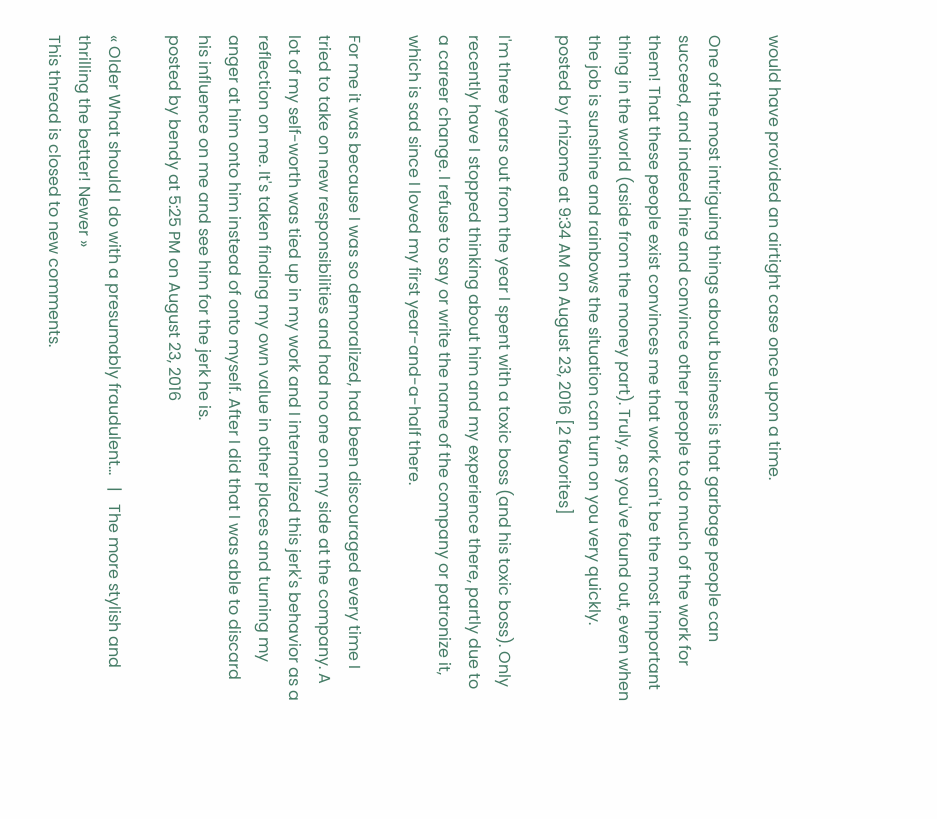would have provided an airtight case once upon a time.

One of the most intriguing things about business is that garbage people can succeed, and indeed hire and convince other people to do much of the work for them! That these people exist convinces me that work can't be the most important thing in the world (aside from the money part). Truly, as you've found out, even when the job is sunshine and rainbows the situation can turn on you very quickly.
posted by rhizome at 9:34 AM on August 23, 2016 [2 favorites]

I'm three years out from the year I spent with a toxic boss (and his toxic boss). Only recently have I stopped thinking about him and my experience there, partly due to a career change. I refuse to say or write the name of the company or patronize it, which is sad since I loved my first year-and-a-half there.

For me it was because I was so demoralized, had been discouraged every time I tried to take on new responsibilities and had no one on my side at the company. A lot of my self-worth was tied up in my work and I internalized this jerk's behavior as a reflection on me. It's taken finding my own value in other places and turning my anger at him onto him instead of onto myself. After I did that I was able to discard his influence on me and see him for the jerk he is.
posted by bendy at 5:25 PM on August 23, 2016

« Older What should I do with a presumably fraudulent...   |   The more stylish and thrilling the better! Newer »
This thread is closed to new comments.